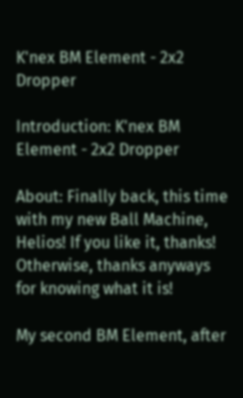K'nex BM Element - 2x2 Dropper

Introduction: K'nex BM Element - 2x2 Dropper

About: Finally back, this time with my new Ball Machine, Helios! If you like it, thanks! Otherwise, thanks anyways for knowing what it is!

My second BM Element, after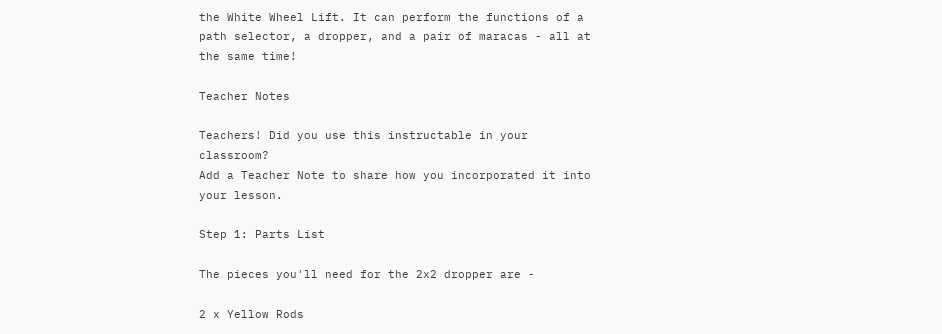the White Wheel Lift. It can perform the functions of a path selector, a dropper, and a pair of maracas - all at the same time!

Teacher Notes

Teachers! Did you use this instructable in your classroom?
Add a Teacher Note to share how you incorporated it into your lesson.

Step 1: Parts List

The pieces you'll need for the 2x2 dropper are -

2 x Yellow Rods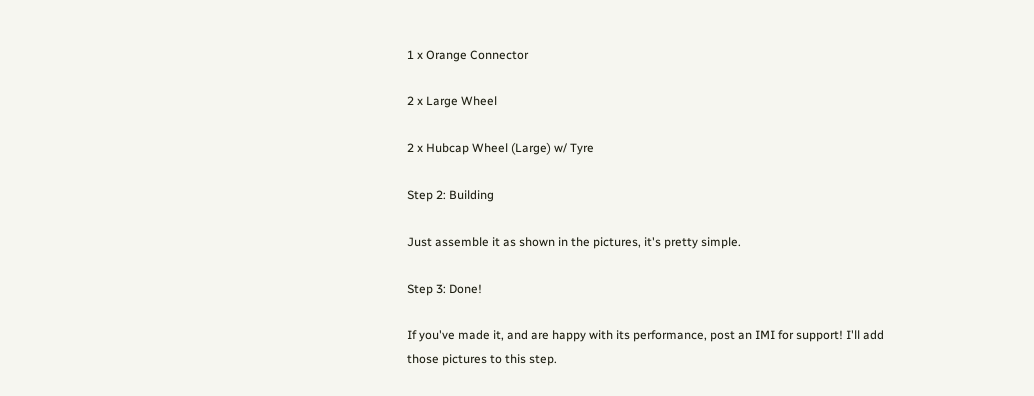1 x Orange Connector

2 x Large Wheel

2 x Hubcap Wheel (Large) w/ Tyre

Step 2: Building

Just assemble it as shown in the pictures, it's pretty simple.

Step 3: Done!

If you've made it, and are happy with its performance, post an IMI for support! I'll add those pictures to this step.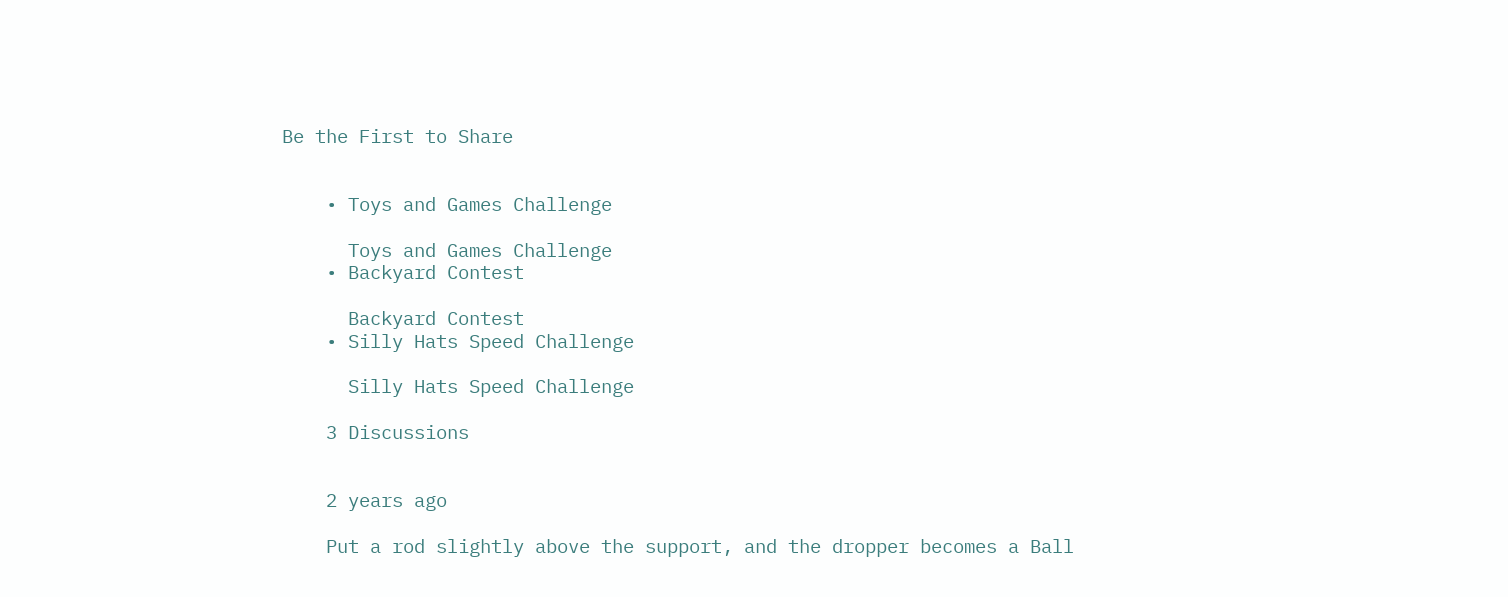Be the First to Share


    • Toys and Games Challenge

      Toys and Games Challenge
    • Backyard Contest

      Backyard Contest
    • Silly Hats Speed Challenge

      Silly Hats Speed Challenge

    3 Discussions


    2 years ago

    Put a rod slightly above the support, and the dropper becomes a Ball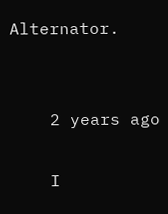Alternator.


    2 years ago

    I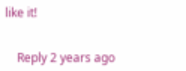like it!


    Reply 2 years ago